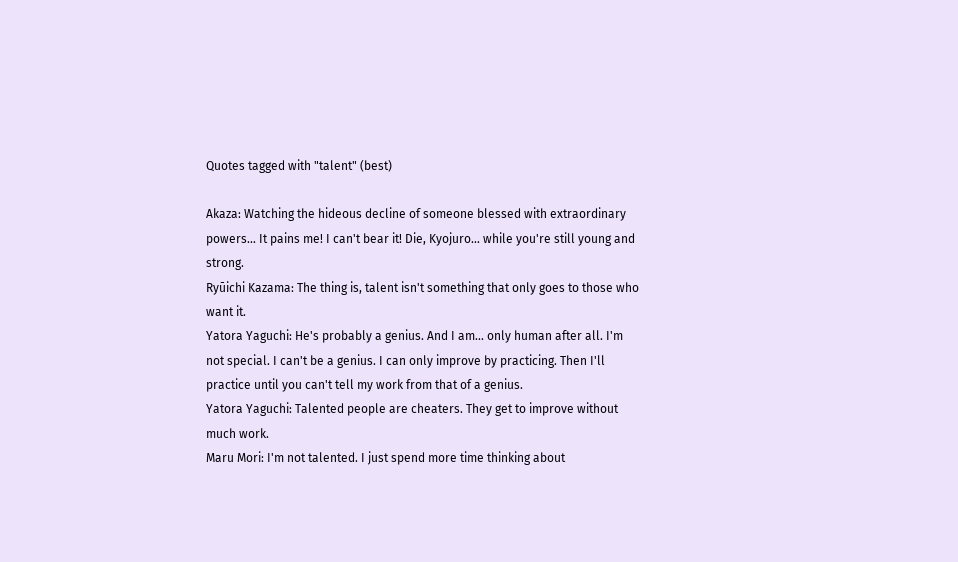Quotes tagged with "talent" (best)

Akaza: Watching the hideous decline of someone blessed with extraordinary powers... It pains me! I can't bear it! Die, Kyojuro... while you're still young and strong.
Ryūichi Kazama: The thing is, talent isn't something that only goes to those who want it.
Yatora Yaguchi: He's probably a genius. And I am... only human after all. I'm not special. I can't be a genius. I can only improve by practicing. Then I'll practice until you can't tell my work from that of a genius.
Yatora Yaguchi: Talented people are cheaters. They get to improve without much work.
Maru Mori: I'm not talented. I just spend more time thinking about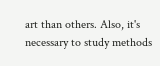art than others. Also, it's necessary to study methods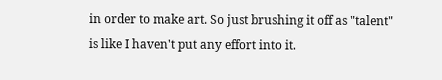in order to make art. So just brushing it off as "talent" is like I haven't put any effort into it.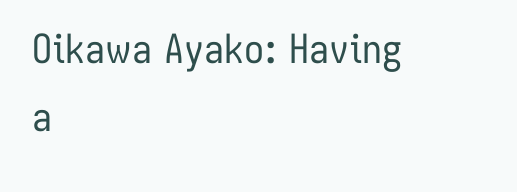Oikawa Ayako: Having a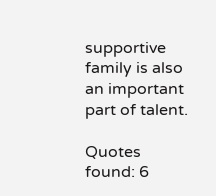supportive family is also an important part of talent.

Quotes found: 6